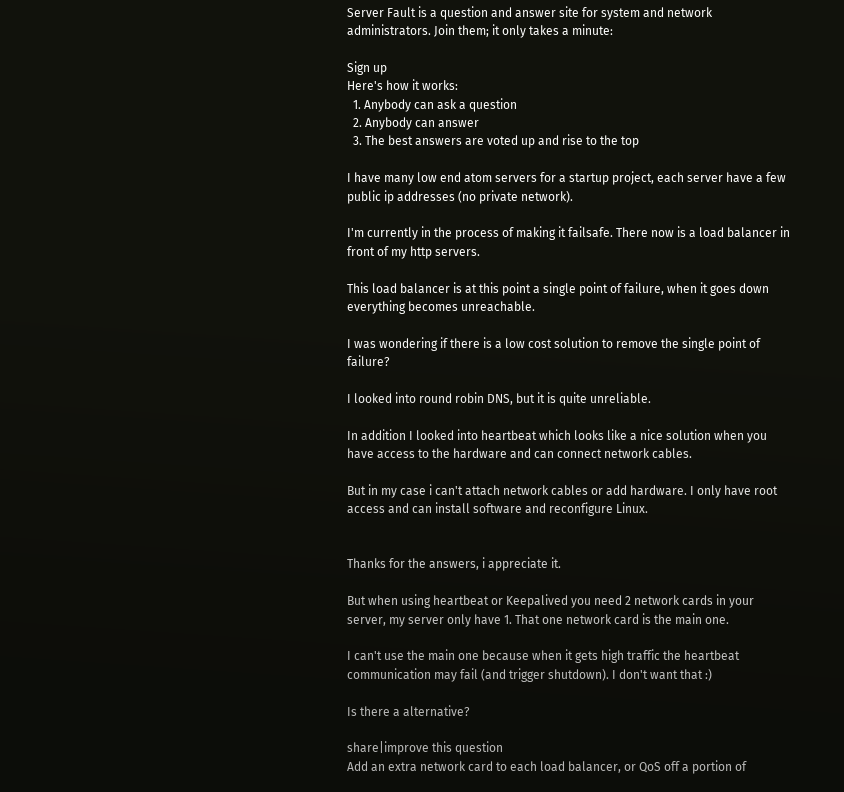Server Fault is a question and answer site for system and network administrators. Join them; it only takes a minute:

Sign up
Here's how it works:
  1. Anybody can ask a question
  2. Anybody can answer
  3. The best answers are voted up and rise to the top

I have many low end atom servers for a startup project, each server have a few public ip addresses (no private network).

I'm currently in the process of making it failsafe. There now is a load balancer in front of my http servers.

This load balancer is at this point a single point of failure, when it goes down everything becomes unreachable.

I was wondering if there is a low cost solution to remove the single point of failure?

I looked into round robin DNS, but it is quite unreliable.

In addition I looked into heartbeat which looks like a nice solution when you have access to the hardware and can connect network cables.

But in my case i can't attach network cables or add hardware. I only have root access and can install software and reconfigure Linux.


Thanks for the answers, i appreciate it.

But when using heartbeat or Keepalived you need 2 network cards in your server, my server only have 1. That one network card is the main one.

I can't use the main one because when it gets high traffic the heartbeat communication may fail (and trigger shutdown). I don't want that :)

Is there a alternative?

share|improve this question
Add an extra network card to each load balancer, or QoS off a portion of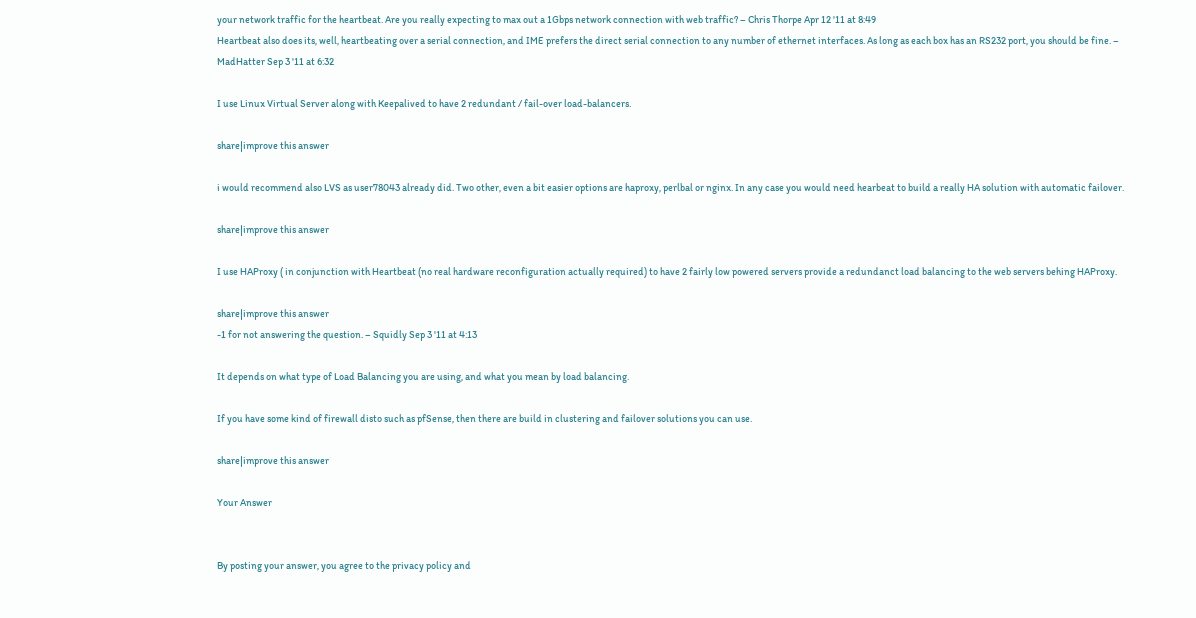your network traffic for the heartbeat. Are you really expecting to max out a 1Gbps network connection with web traffic? – Chris Thorpe Apr 12 '11 at 8:49
Heartbeat also does its, well, heartbeating over a serial connection, and IME prefers the direct serial connection to any number of ethernet interfaces. As long as each box has an RS232 port, you should be fine. – MadHatter Sep 3 '11 at 6:32

I use Linux Virtual Server along with Keepalived to have 2 redundant / fail-over load-balancers.

share|improve this answer

i would recommend also LVS as user78043 already did. Two other, even a bit easier options are haproxy, perlbal or nginx. In any case you would need hearbeat to build a really HA solution with automatic failover.

share|improve this answer

I use HAProxy ( in conjunction with Heartbeat (no real hardware reconfiguration actually required) to have 2 fairly low powered servers provide a redundanct load balancing to the web servers behing HAProxy.

share|improve this answer
-1 for not answering the question. – Squidly Sep 3 '11 at 4:13

It depends on what type of Load Balancing you are using, and what you mean by load balancing.

If you have some kind of firewall disto such as pfSense, then there are build in clustering and failover solutions you can use.

share|improve this answer

Your Answer


By posting your answer, you agree to the privacy policy and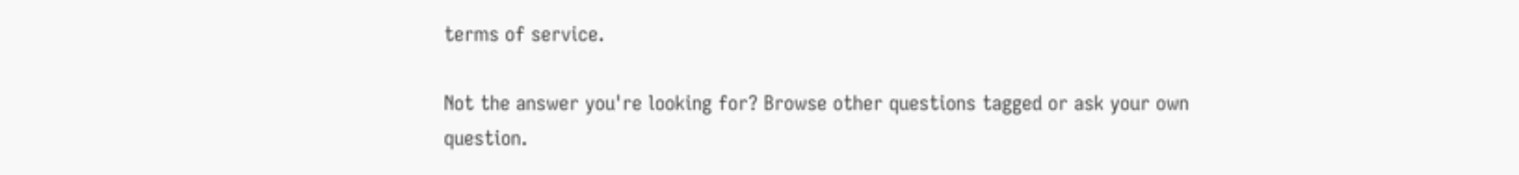terms of service.

Not the answer you're looking for? Browse other questions tagged or ask your own question.